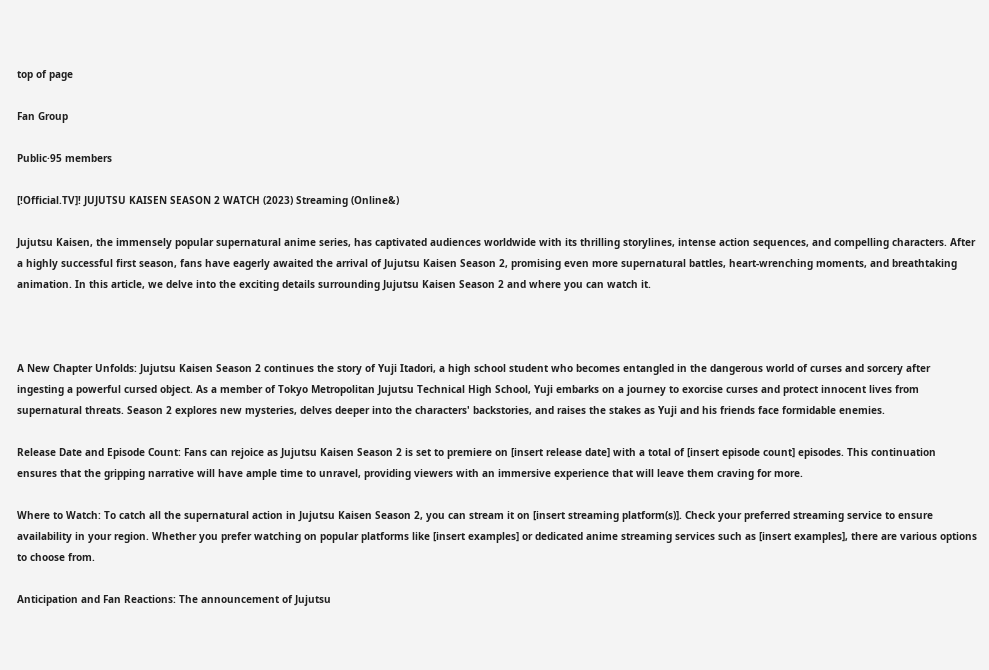top of page

Fan Group

Public·95 members

[!Official.TV]! JUJUTSU KAISEN SEASON 2 WATCH (2023) Streaming (Online&)

Jujutsu Kaisen, the immensely popular supernatural anime series, has captivated audiences worldwide with its thrilling storylines, intense action sequences, and compelling characters. After a highly successful first season, fans have eagerly awaited the arrival of Jujutsu Kaisen Season 2, promising even more supernatural battles, heart-wrenching moments, and breathtaking animation. In this article, we delve into the exciting details surrounding Jujutsu Kaisen Season 2 and where you can watch it.



A New Chapter Unfolds: Jujutsu Kaisen Season 2 continues the story of Yuji Itadori, a high school student who becomes entangled in the dangerous world of curses and sorcery after ingesting a powerful cursed object. As a member of Tokyo Metropolitan Jujutsu Technical High School, Yuji embarks on a journey to exorcise curses and protect innocent lives from supernatural threats. Season 2 explores new mysteries, delves deeper into the characters' backstories, and raises the stakes as Yuji and his friends face formidable enemies.

Release Date and Episode Count: Fans can rejoice as Jujutsu Kaisen Season 2 is set to premiere on [insert release date] with a total of [insert episode count] episodes. This continuation ensures that the gripping narrative will have ample time to unravel, providing viewers with an immersive experience that will leave them craving for more.

Where to Watch: To catch all the supernatural action in Jujutsu Kaisen Season 2, you can stream it on [insert streaming platform(s)]. Check your preferred streaming service to ensure availability in your region. Whether you prefer watching on popular platforms like [insert examples] or dedicated anime streaming services such as [insert examples], there are various options to choose from.

Anticipation and Fan Reactions: The announcement of Jujutsu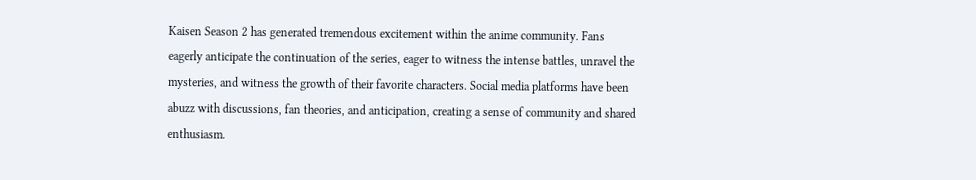Kaisen Season 2 has generated tremendous excitement within the anime community. Fans eagerly anticipate the continuation of the series, eager to witness the intense battles, unravel the mysteries, and witness the growth of their favorite characters. Social media platforms have been abuzz with discussions, fan theories, and anticipation, creating a sense of community and shared enthusiasm.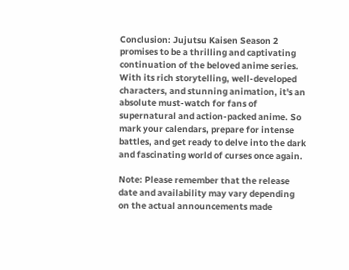Conclusion: Jujutsu Kaisen Season 2 promises to be a thrilling and captivating continuation of the beloved anime series. With its rich storytelling, well-developed characters, and stunning animation, it's an absolute must-watch for fans of supernatural and action-packed anime. So mark your calendars, prepare for intense battles, and get ready to delve into the dark and fascinating world of curses once again.

Note: Please remember that the release date and availability may vary depending on the actual announcements made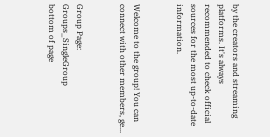by the creators and streaming platforms. It's always recommended to check official sources for the most up-to-date information.


Welcome to the group! You can connect with other members, ge...


Group Page: Groups_SingleGroup
bottom of page